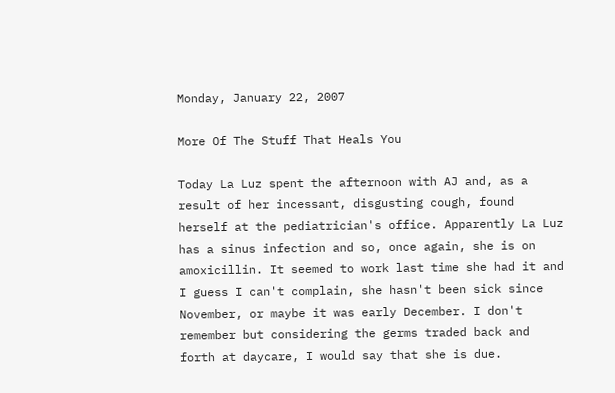Monday, January 22, 2007

More Of The Stuff That Heals You

Today La Luz spent the afternoon with AJ and, as a result of her incessant, disgusting cough, found herself at the pediatrician's office. Apparently La Luz has a sinus infection and so, once again, she is on amoxicillin. It seemed to work last time she had it and I guess I can't complain, she hasn't been sick since November, or maybe it was early December. I don't remember but considering the germs traded back and forth at daycare, I would say that she is due.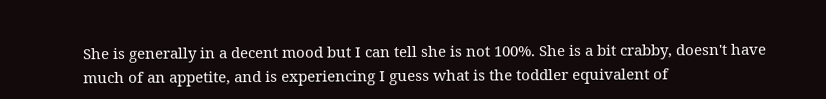She is generally in a decent mood but I can tell she is not 100%. She is a bit crabby, doesn't have much of an appetite, and is experiencing I guess what is the toddler equivalent of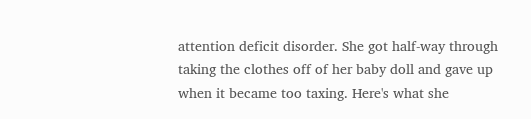attention deficit disorder. She got half-way through taking the clothes off of her baby doll and gave up when it became too taxing. Here's what she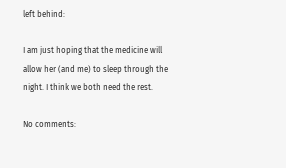left behind:

I am just hoping that the medicine will allow her (and me) to sleep through the night. I think we both need the rest.

No comments: